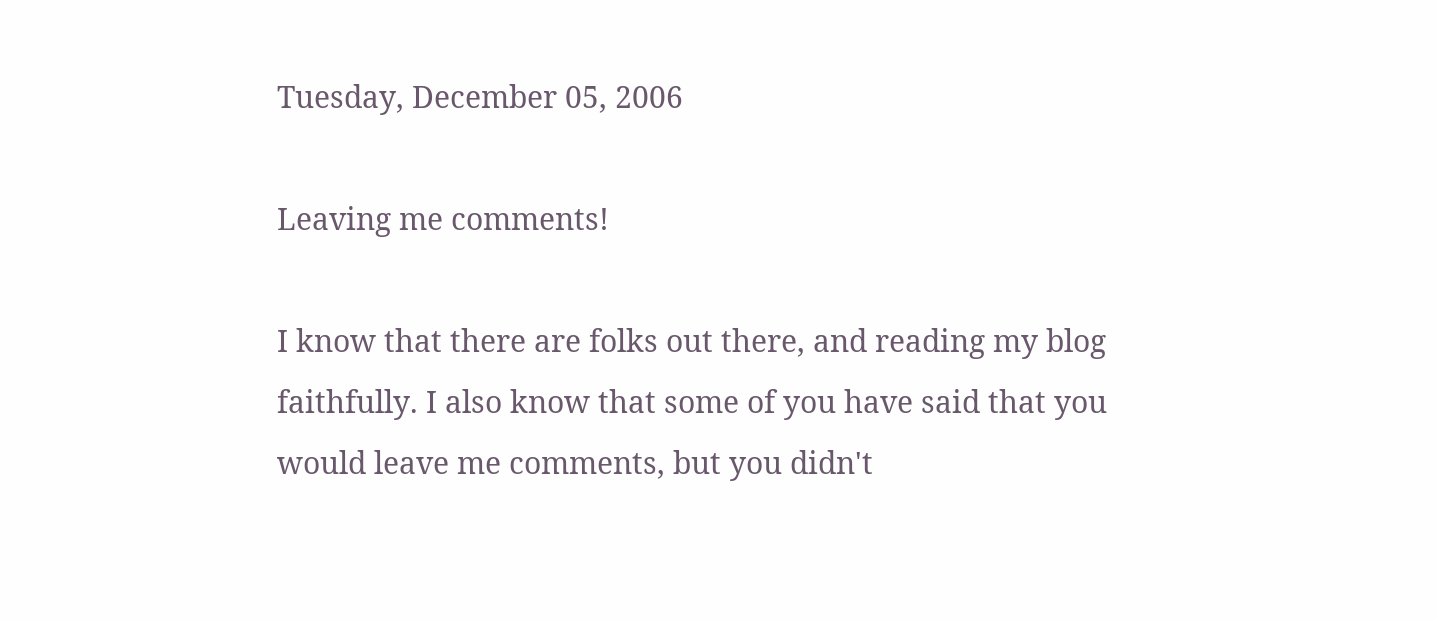Tuesday, December 05, 2006

Leaving me comments!

I know that there are folks out there, and reading my blog faithfully. I also know that some of you have said that you would leave me comments, but you didn't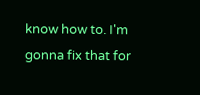know how to. I'm gonna fix that for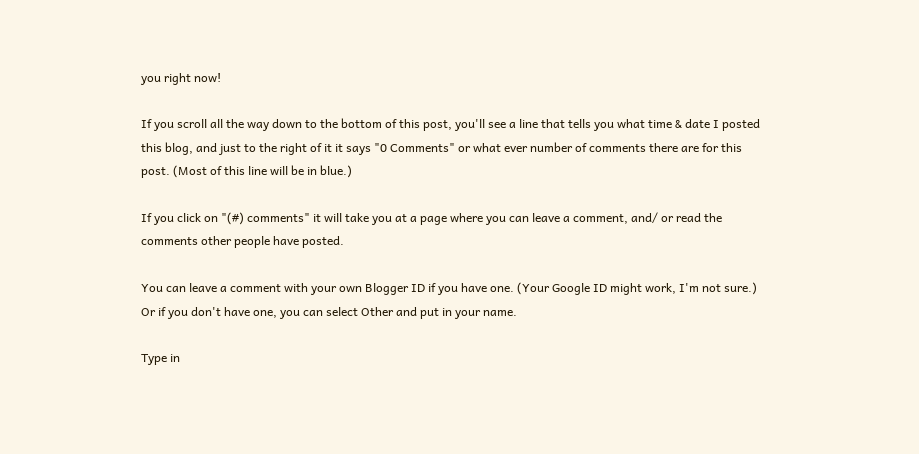you right now!

If you scroll all the way down to the bottom of this post, you'll see a line that tells you what time & date I posted this blog, and just to the right of it it says "0 Comments" or what ever number of comments there are for this post. (Most of this line will be in blue.)

If you click on "(#) comments" it will take you at a page where you can leave a comment, and/ or read the comments other people have posted.

You can leave a comment with your own Blogger ID if you have one. (Your Google ID might work, I'm not sure.) Or if you don't have one, you can select Other and put in your name.

Type in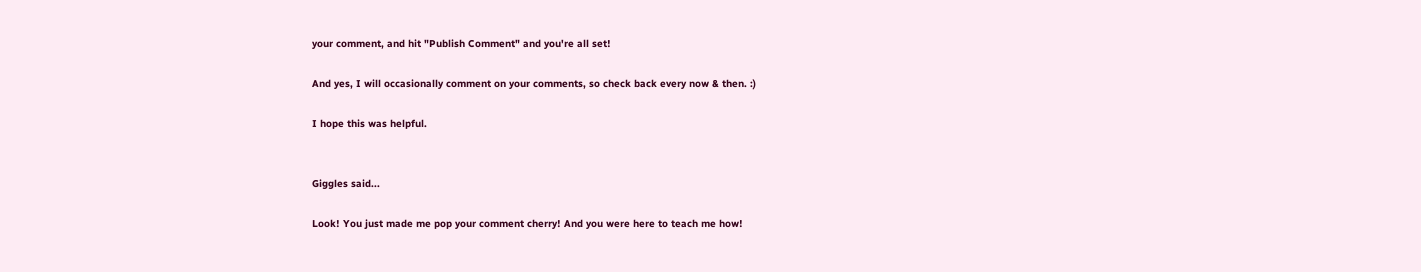your comment, and hit "Publish Comment" and you're all set!

And yes, I will occasionally comment on your comments, so check back every now & then. :)

I hope this was helpful.


Giggles said...

Look! You just made me pop your comment cherry! And you were here to teach me how!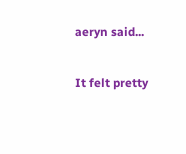aeryn said...

It felt pretty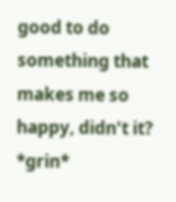good to do something that makes me so happy, didn't it? *grin*